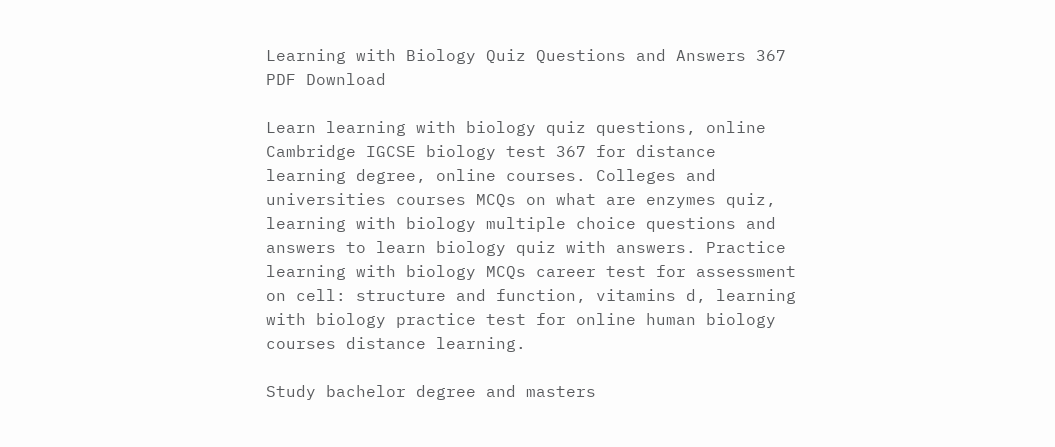Learning with Biology Quiz Questions and Answers 367 PDF Download

Learn learning with biology quiz questions, online Cambridge IGCSE biology test 367 for distance learning degree, online courses. Colleges and universities courses MCQs on what are enzymes quiz, learning with biology multiple choice questions and answers to learn biology quiz with answers. Practice learning with biology MCQs career test for assessment on cell: structure and function, vitamins d, learning with biology practice test for online human biology courses distance learning.

Study bachelor degree and masters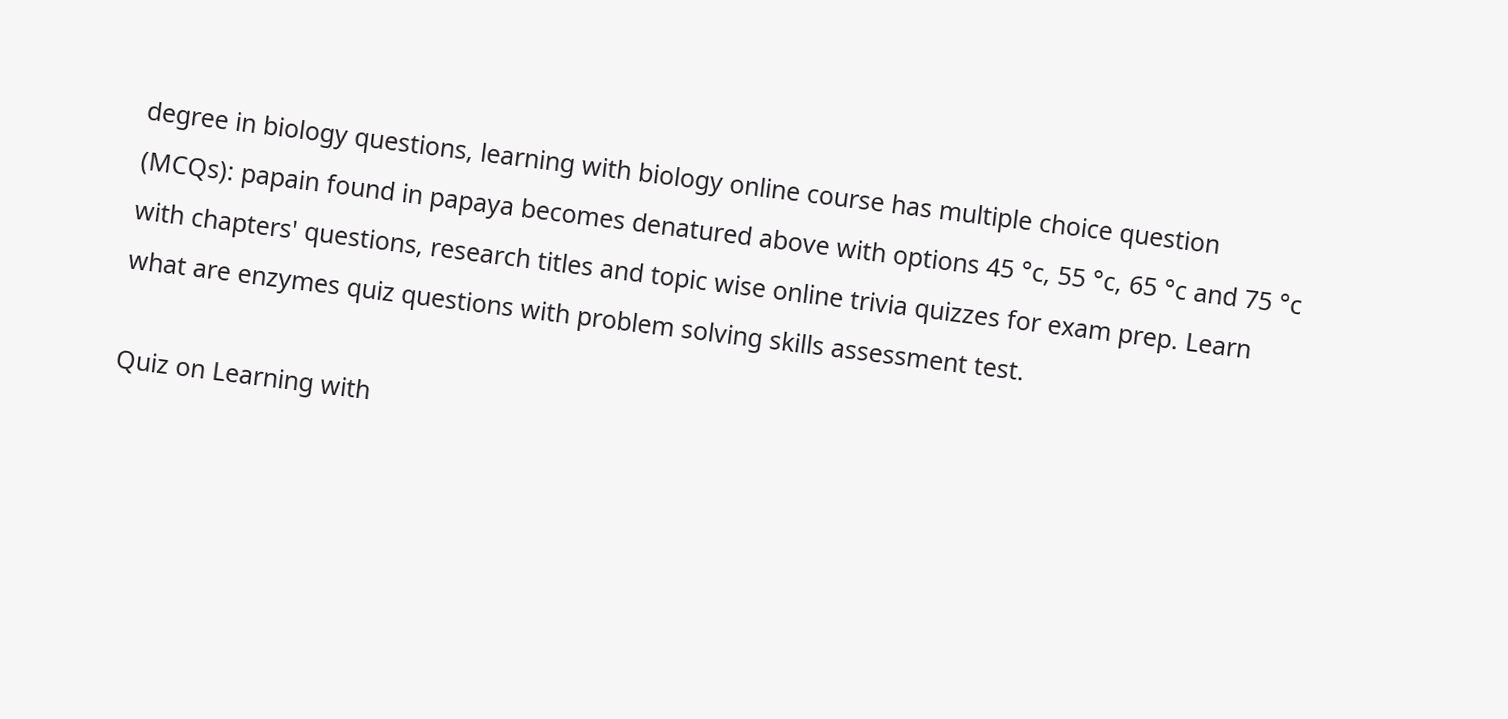degree in biology questions, learning with biology online course has multiple choice question (MCQs): papain found in papaya becomes denatured above with options 45 °c, 55 °c, 65 °c and 75 °c with chapters' questions, research titles and topic wise online trivia quizzes for exam prep. Learn what are enzymes quiz questions with problem solving skills assessment test.

Quiz on Learning with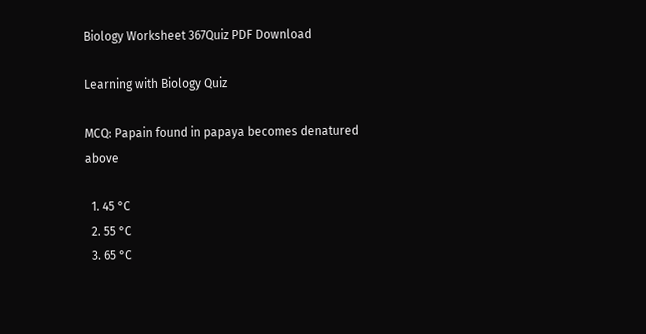Biology Worksheet 367Quiz PDF Download

Learning with Biology Quiz

MCQ: Papain found in papaya becomes denatured above

  1. 45 °C
  2. 55 °C
  3. 65 °C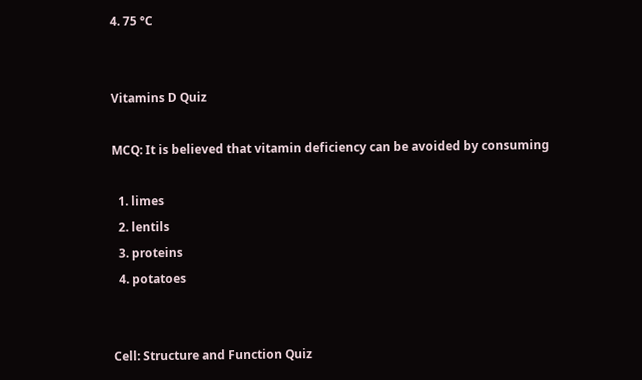4. 75 °C


Vitamins D Quiz

MCQ: It is believed that vitamin deficiency can be avoided by consuming

  1. limes
  2. lentils
  3. proteins
  4. potatoes


Cell: Structure and Function Quiz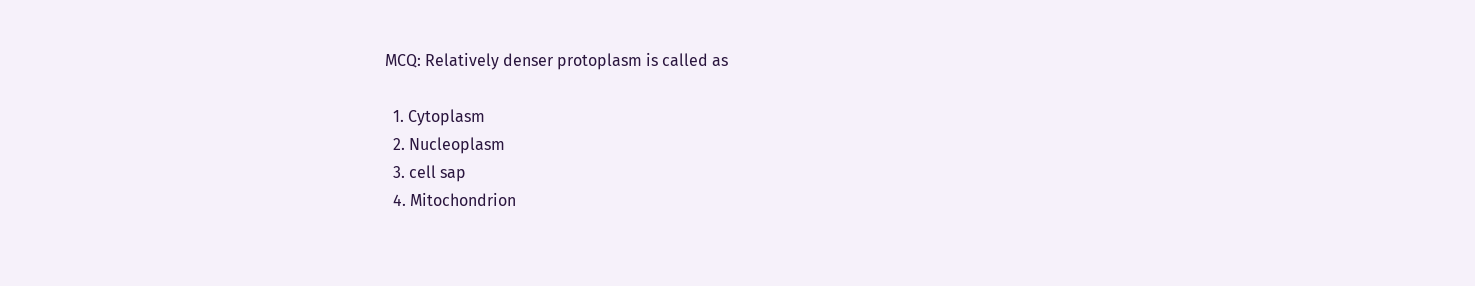MCQ: Relatively denser protoplasm is called as

  1. Cytoplasm
  2. Nucleoplasm
  3. cell sap
  4. Mitochondrion